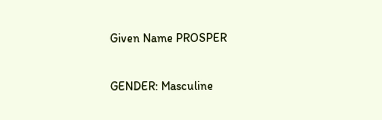Given Name PROSPER

GENDER: Masculine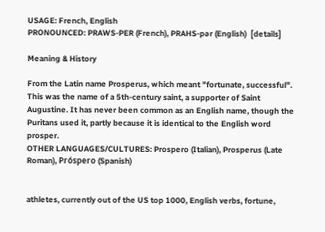USAGE: French, English
PRONOUNCED: PRAWS-PER (French), PRAHS-pər (English)  [details]

Meaning & History

From the Latin name Prosperus, which meant "fortunate, successful". This was the name of a 5th-century saint, a supporter of Saint Augustine. It has never been common as an English name, though the Puritans used it, partly because it is identical to the English word prosper.
OTHER LANGUAGES/CULTURES: Prospero (Italian), Prosperus (Late Roman), Próspero (Spanish)


athletes, currently out of the US top 1000, English verbs, fortune,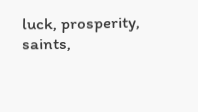luck, prosperity, saints,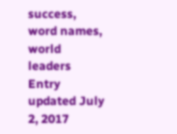success, word names, world leaders
Entry updated July 2, 2017